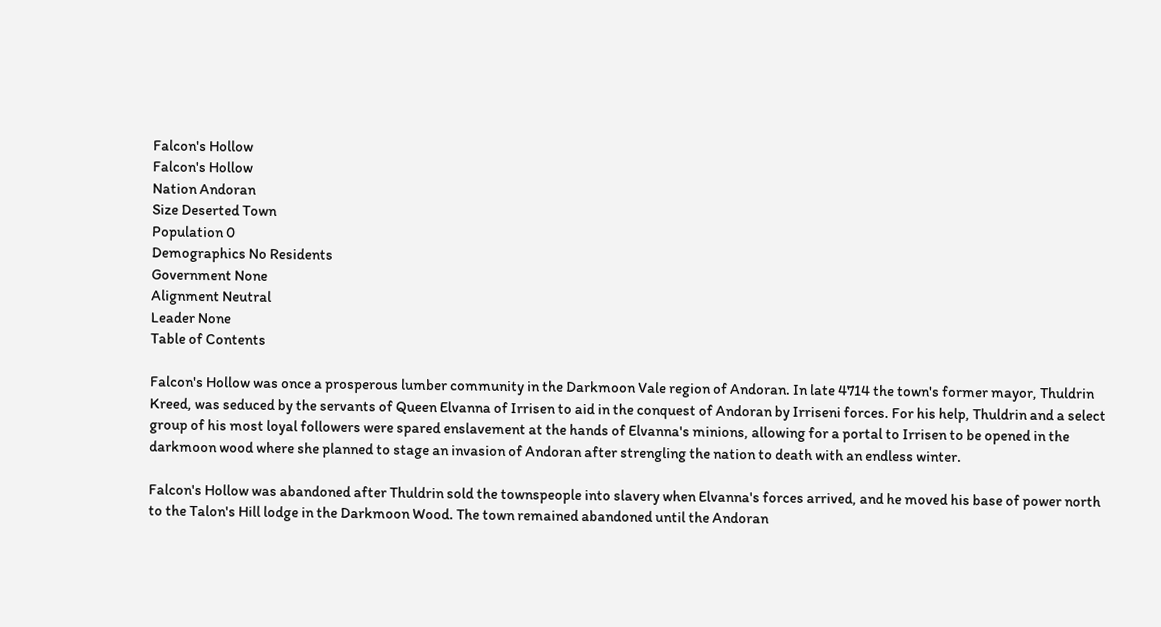Falcon's Hollow
Falcon's Hollow
Nation Andoran
Size Deserted Town
Population 0
Demographics No Residents
Government None
Alignment Neutral
Leader None
Table of Contents

Falcon's Hollow was once a prosperous lumber community in the Darkmoon Vale region of Andoran. In late 4714 the town's former mayor, Thuldrin Kreed, was seduced by the servants of Queen Elvanna of Irrisen to aid in the conquest of Andoran by Irriseni forces. For his help, Thuldrin and a select group of his most loyal followers were spared enslavement at the hands of Elvanna's minions, allowing for a portal to Irrisen to be opened in the darkmoon wood where she planned to stage an invasion of Andoran after strengling the nation to death with an endless winter.

Falcon's Hollow was abandoned after Thuldrin sold the townspeople into slavery when Elvanna's forces arrived, and he moved his base of power north to the Talon's Hill lodge in the Darkmoon Wood. The town remained abandoned until the Andoran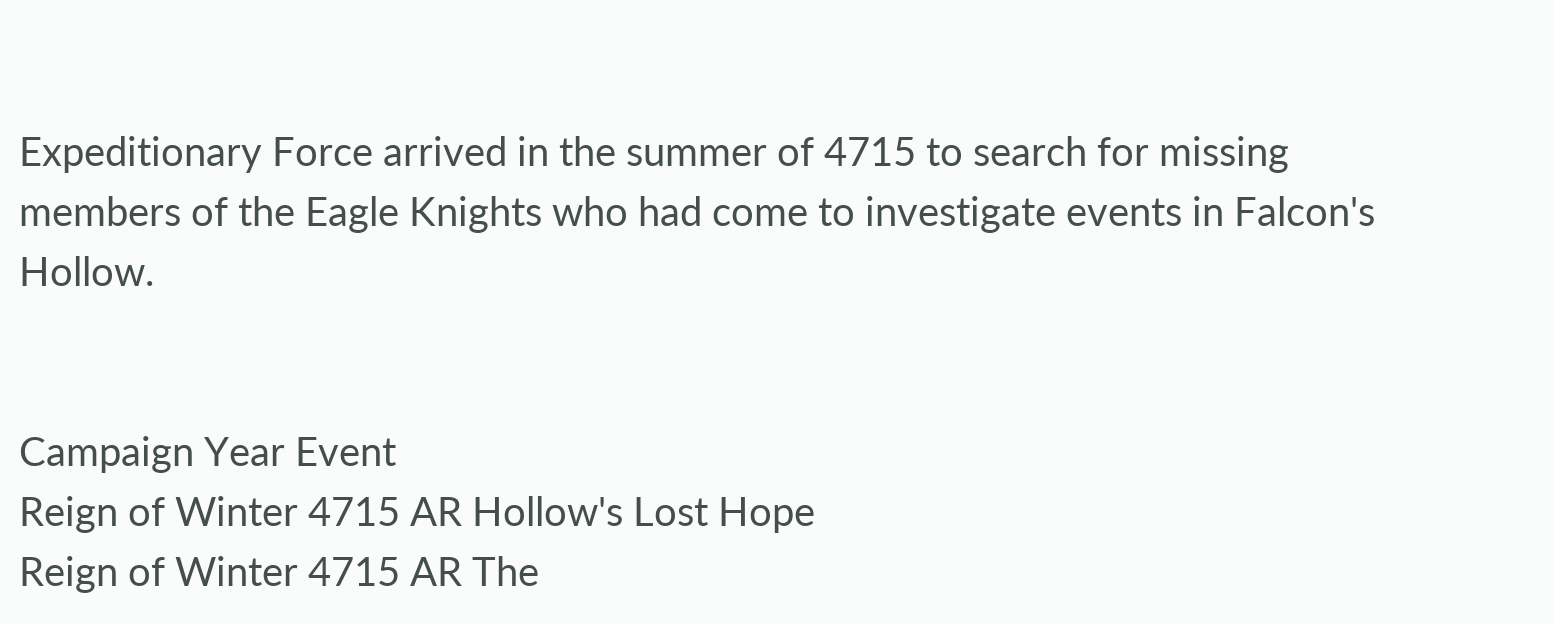Expeditionary Force arrived in the summer of 4715 to search for missing members of the Eagle Knights who had come to investigate events in Falcon's Hollow.


Campaign Year Event
Reign of Winter 4715 AR Hollow's Lost Hope
Reign of Winter 4715 AR The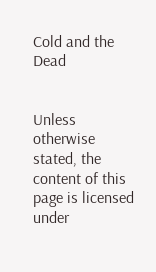Cold and the Dead


Unless otherwise stated, the content of this page is licensed under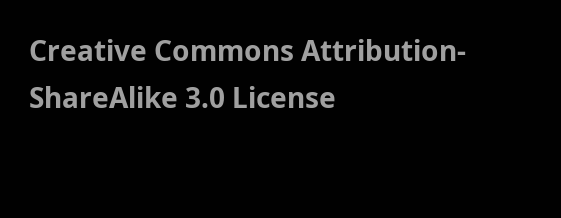Creative Commons Attribution-ShareAlike 3.0 License